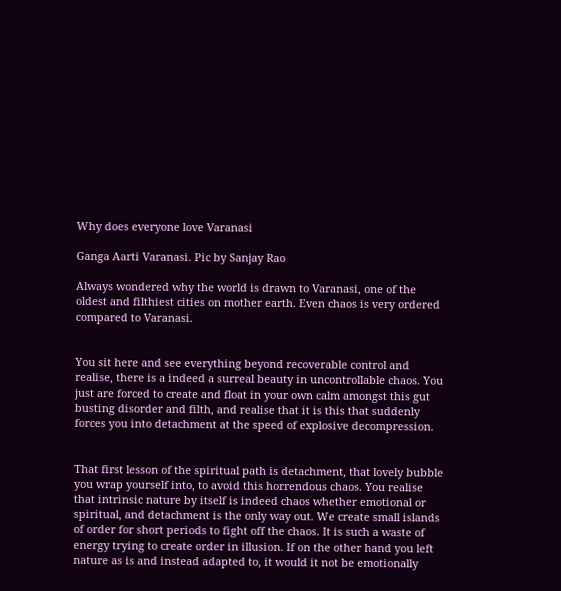Why does everyone love Varanasi

Ganga Aarti Varanasi. Pic by Sanjay Rao

Always wondered why the world is drawn to Varanasi, one of the oldest and filthiest cities on mother earth. Even chaos is very ordered compared to Varanasi.


You sit here and see everything beyond recoverable control and realise, there is a indeed a surreal beauty in uncontrollable chaos. You just are forced to create and float in your own calm amongst this gut busting disorder and filth, and realise that it is this that suddenly forces you into detachment at the speed of explosive decompression.


That first lesson of the spiritual path is detachment, that lovely bubble you wrap yourself into, to avoid this horrendous chaos. You realise that intrinsic nature by itself is indeed chaos whether emotional or spiritual, and detachment is the only way out. We create small islands of order for short periods to fight off the chaos. It is such a waste of energy trying to create order in illusion. If on the other hand you left nature as is and instead adapted to, it would it not be emotionally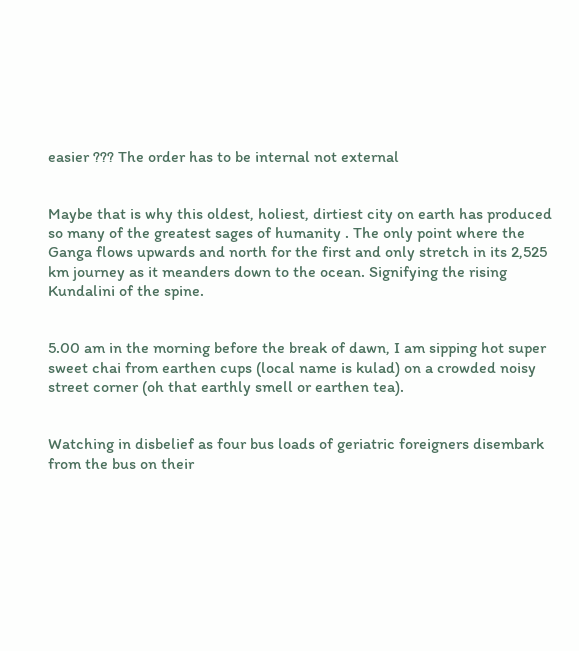easier ??? The order has to be internal not external


Maybe that is why this oldest, holiest, dirtiest city on earth has produced so many of the greatest sages of humanity . The only point where the Ganga flows upwards and north for the first and only stretch in its 2,525 km journey as it meanders down to the ocean. Signifying the rising Kundalini of the spine.


5.00 am in the morning before the break of dawn, I am sipping hot super sweet chai from earthen cups (local name is kulad) on a crowded noisy street corner (oh that earthly smell or earthen tea).


Watching in disbelief as four bus loads of geriatric foreigners disembark from the bus on their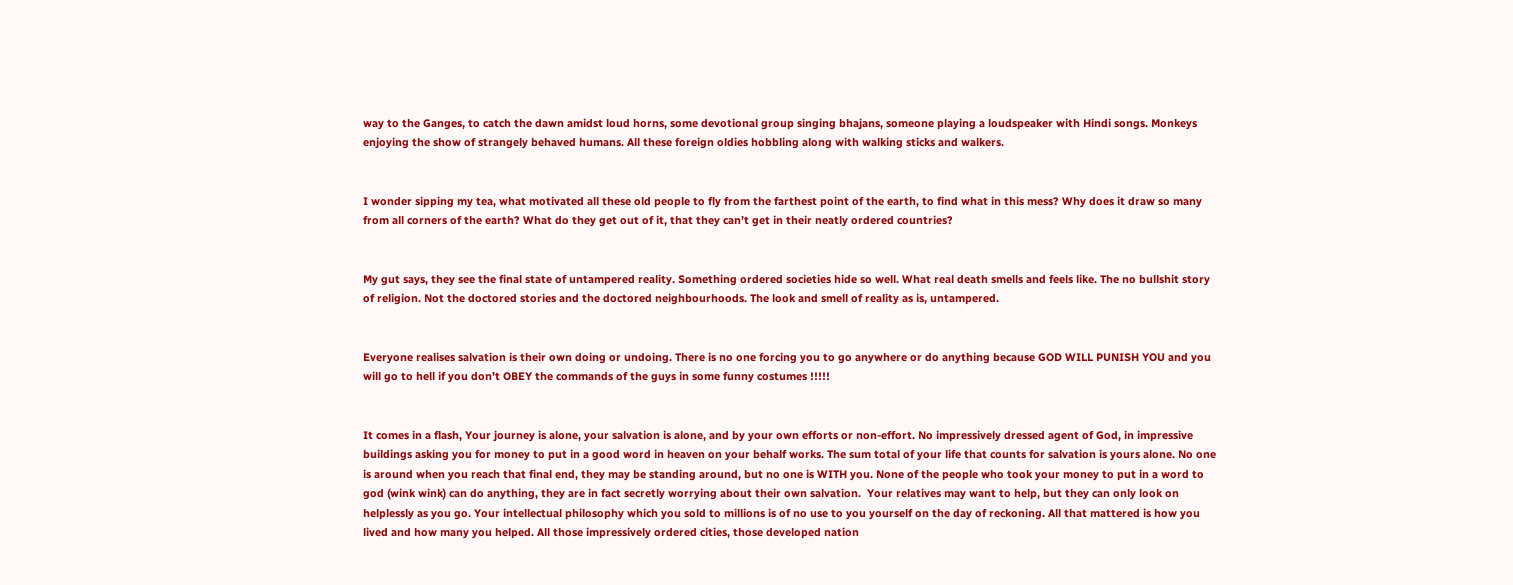way to the Ganges, to catch the dawn amidst loud horns, some devotional group singing bhajans, someone playing a loudspeaker with Hindi songs. Monkeys enjoying the show of strangely behaved humans. All these foreign oldies hobbling along with walking sticks and walkers.


I wonder sipping my tea, what motivated all these old people to fly from the farthest point of the earth, to find what in this mess? Why does it draw so many from all corners of the earth? What do they get out of it, that they can’t get in their neatly ordered countries?


My gut says, they see the final state of untampered reality. Something ordered societies hide so well. What real death smells and feels like. The no bullshit story of religion. Not the doctored stories and the doctored neighbourhoods. The look and smell of reality as is, untampered.


Everyone realises salvation is their own doing or undoing. There is no one forcing you to go anywhere or do anything because GOD WILL PUNISH YOU and you will go to hell if you don’t OBEY the commands of the guys in some funny costumes !!!!!


It comes in a flash, Your journey is alone, your salvation is alone, and by your own efforts or non-effort. No impressively dressed agent of God, in impressive buildings asking you for money to put in a good word in heaven on your behalf works. The sum total of your life that counts for salvation is yours alone. No one is around when you reach that final end, they may be standing around, but no one is WITH you. None of the people who took your money to put in a word to god (wink wink) can do anything, they are in fact secretly worrying about their own salvation.  Your relatives may want to help, but they can only look on helplessly as you go. Your intellectual philosophy which you sold to millions is of no use to you yourself on the day of reckoning. All that mattered is how you lived and how many you helped. All those impressively ordered cities, those developed nation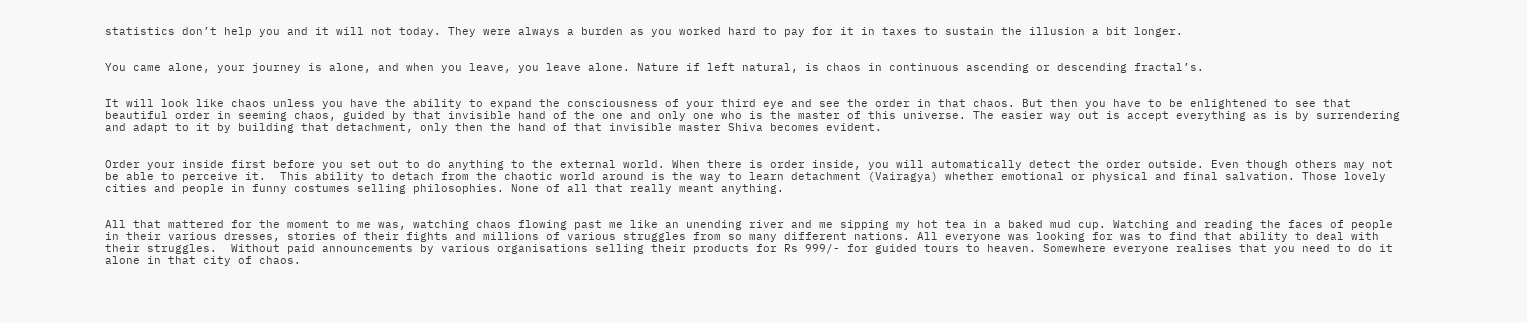statistics don’t help you and it will not today. They were always a burden as you worked hard to pay for it in taxes to sustain the illusion a bit longer.


You came alone, your journey is alone, and when you leave, you leave alone. Nature if left natural, is chaos in continuous ascending or descending fractal’s.


It will look like chaos unless you have the ability to expand the consciousness of your third eye and see the order in that chaos. But then you have to be enlightened to see that beautiful order in seeming chaos, guided by that invisible hand of the one and only one who is the master of this universe. The easier way out is accept everything as is by surrendering and adapt to it by building that detachment, only then the hand of that invisible master Shiva becomes evident.


Order your inside first before you set out to do anything to the external world. When there is order inside, you will automatically detect the order outside. Even though others may not be able to perceive it.  This ability to detach from the chaotic world around is the way to learn detachment (Vairagya) whether emotional or physical and final salvation. Those lovely cities and people in funny costumes selling philosophies. None of all that really meant anything.


All that mattered for the moment to me was, watching chaos flowing past me like an unending river and me sipping my hot tea in a baked mud cup. Watching and reading the faces of people in their various dresses, stories of their fights and millions of various struggles from so many different nations. All everyone was looking for was to find that ability to deal with their struggles.  Without paid announcements by various organisations selling their products for Rs 999/- for guided tours to heaven. Somewhere everyone realises that you need to do it alone in that city of chaos.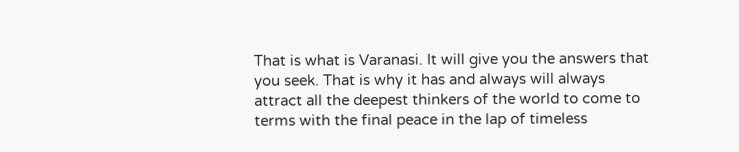That is what is Varanasi. It will give you the answers that you seek. That is why it has and always will always attract all the deepest thinkers of the world to come to terms with the final peace in the lap of timeless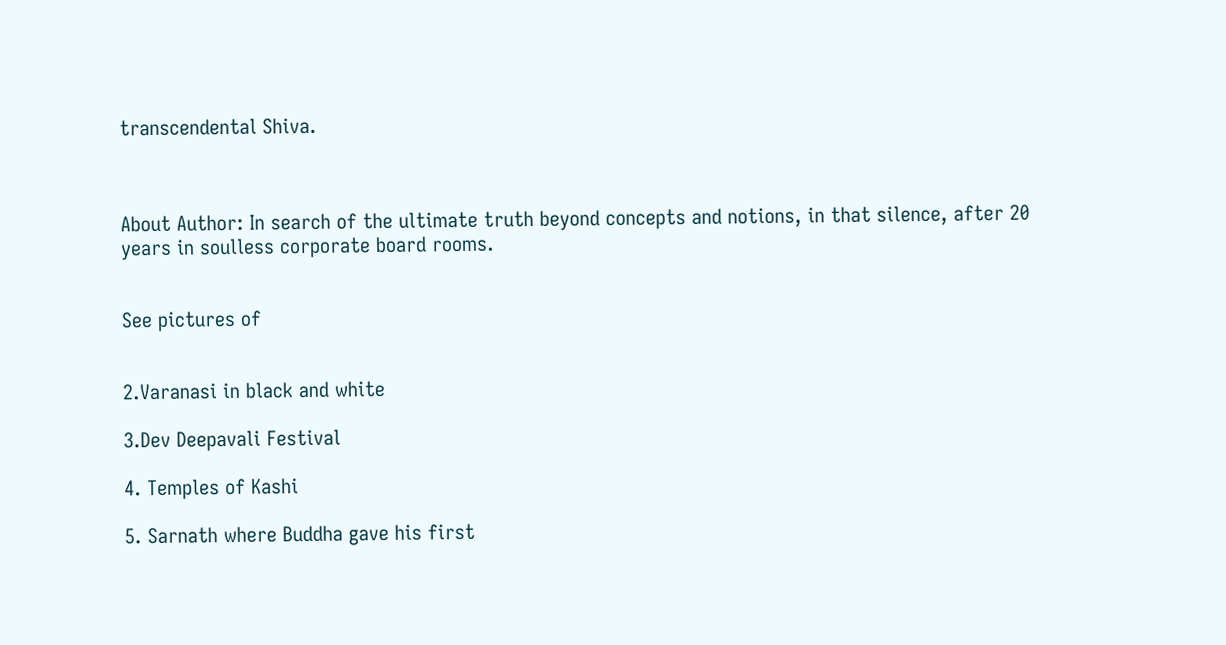transcendental Shiva.



About Author: In search of the ultimate truth beyond concepts and notions, in that silence, after 20 years in soulless corporate board rooms.


See pictures of


2.Varanasi in black and white

3.Dev Deepavali Festival

4. Temples of Kashi

5. Sarnath where Buddha gave his first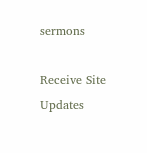sermons

Receive Site Updates